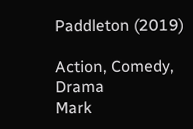Paddleton (2019)

Action, Comedy, Drama
Mark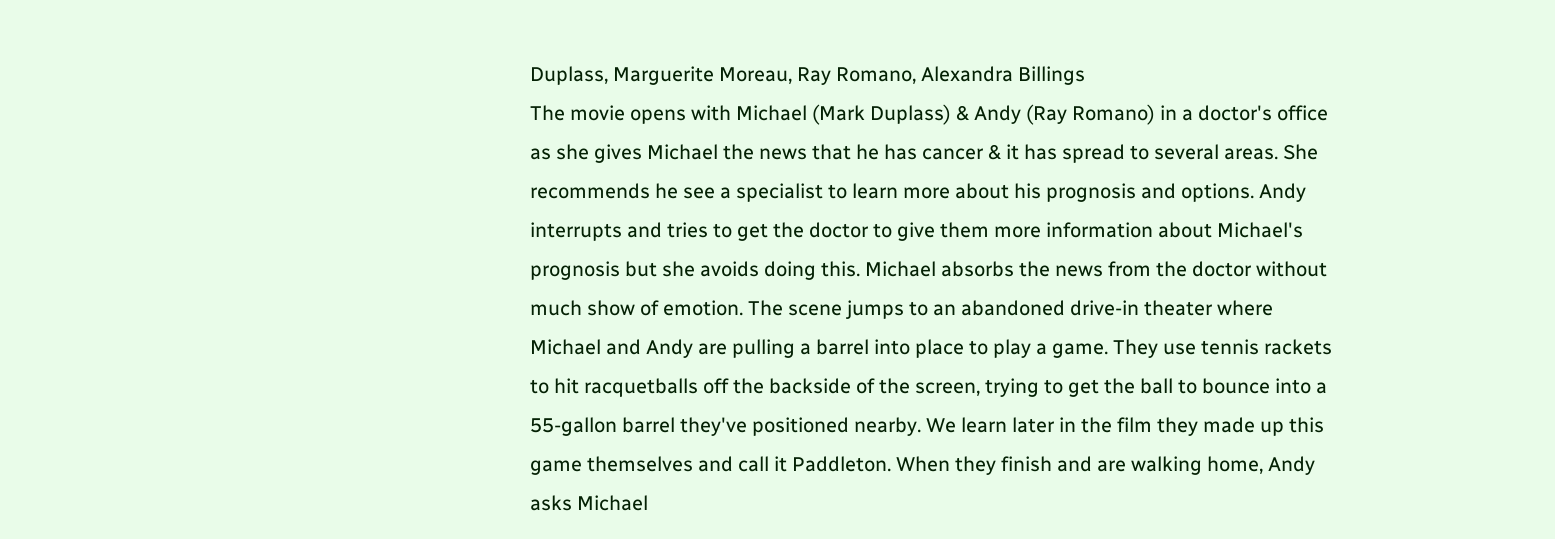Duplass, Marguerite Moreau, Ray Romano, Alexandra Billings
The movie opens with Michael (Mark Duplass) & Andy (Ray Romano) in a doctor's office as she gives Michael the news that he has cancer & it has spread to several areas. She recommends he see a specialist to learn more about his prognosis and options. Andy interrupts and tries to get the doctor to give them more information about Michael's prognosis but she avoids doing this. Michael absorbs the news from the doctor without much show of emotion. The scene jumps to an abandoned drive-in theater where Michael and Andy are pulling a barrel into place to play a game. They use tennis rackets to hit racquetballs off the backside of the screen, trying to get the ball to bounce into a 55-gallon barrel they've positioned nearby. We learn later in the film they made up this game themselves and call it Paddleton. When they finish and are walking home, Andy asks Michael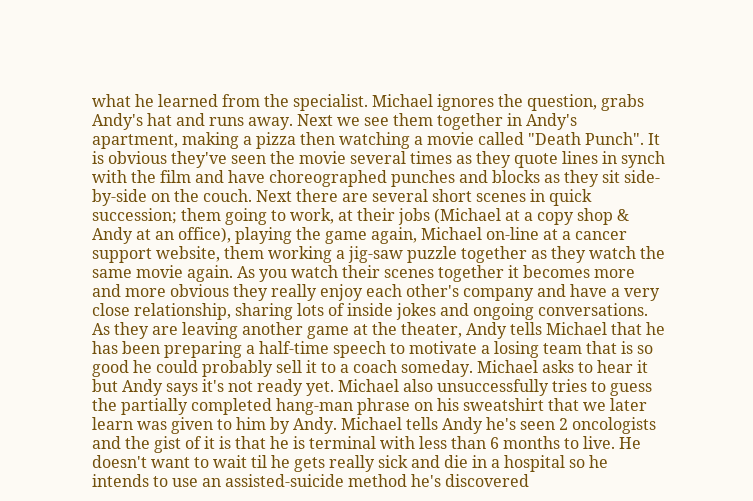what he learned from the specialist. Michael ignores the question, grabs Andy's hat and runs away. Next we see them together in Andy's apartment, making a pizza then watching a movie called "Death Punch". It is obvious they've seen the movie several times as they quote lines in synch with the film and have choreographed punches and blocks as they sit side-by-side on the couch. Next there are several short scenes in quick succession; them going to work, at their jobs (Michael at a copy shop & Andy at an office), playing the game again, Michael on-line at a cancer support website, them working a jig-saw puzzle together as they watch the same movie again. As you watch their scenes together it becomes more and more obvious they really enjoy each other's company and have a very close relationship, sharing lots of inside jokes and ongoing conversations. As they are leaving another game at the theater, Andy tells Michael that he has been preparing a half-time speech to motivate a losing team that is so good he could probably sell it to a coach someday. Michael asks to hear it but Andy says it's not ready yet. Michael also unsuccessfully tries to guess the partially completed hang-man phrase on his sweatshirt that we later learn was given to him by Andy. Michael tells Andy he's seen 2 oncologists and the gist of it is that he is terminal with less than 6 months to live. He doesn't want to wait til he gets really sick and die in a hospital so he intends to use an assisted-suicide method he's discovered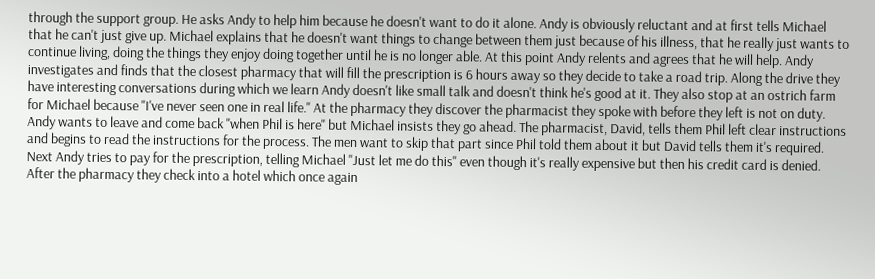through the support group. He asks Andy to help him because he doesn't want to do it alone. Andy is obviously reluctant and at first tells Michael that he can't just give up. Michael explains that he doesn't want things to change between them just because of his illness, that he really just wants to continue living, doing the things they enjoy doing together until he is no longer able. At this point Andy relents and agrees that he will help. Andy investigates and finds that the closest pharmacy that will fill the prescription is 6 hours away so they decide to take a road trip. Along the drive they have interesting conversations during which we learn Andy doesn't like small talk and doesn't think he's good at it. They also stop at an ostrich farm for Michael because "I've never seen one in real life." At the pharmacy they discover the pharmacist they spoke with before they left is not on duty. Andy wants to leave and come back "when Phil is here" but Michael insists they go ahead. The pharmacist, David, tells them Phil left clear instructions and begins to read the instructions for the process. The men want to skip that part since Phil told them about it but David tells them it's required. Next Andy tries to pay for the prescription, telling Michael "Just let me do this" even though it's really expensive but then his credit card is denied. After the pharmacy they check into a hotel which once again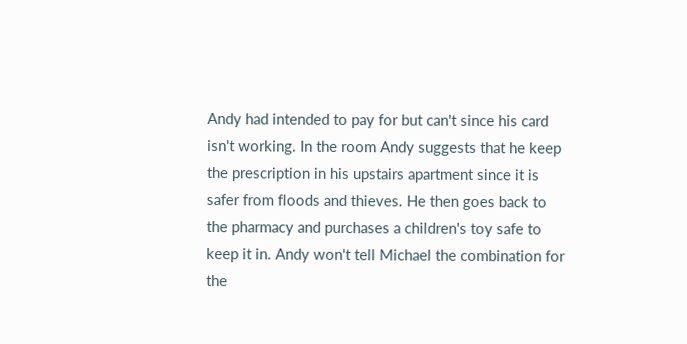Andy had intended to pay for but can't since his card isn't working. In the room Andy suggests that he keep the prescription in his upstairs apartment since it is safer from floods and thieves. He then goes back to the pharmacy and purchases a children's toy safe to keep it in. Andy won't tell Michael the combination for the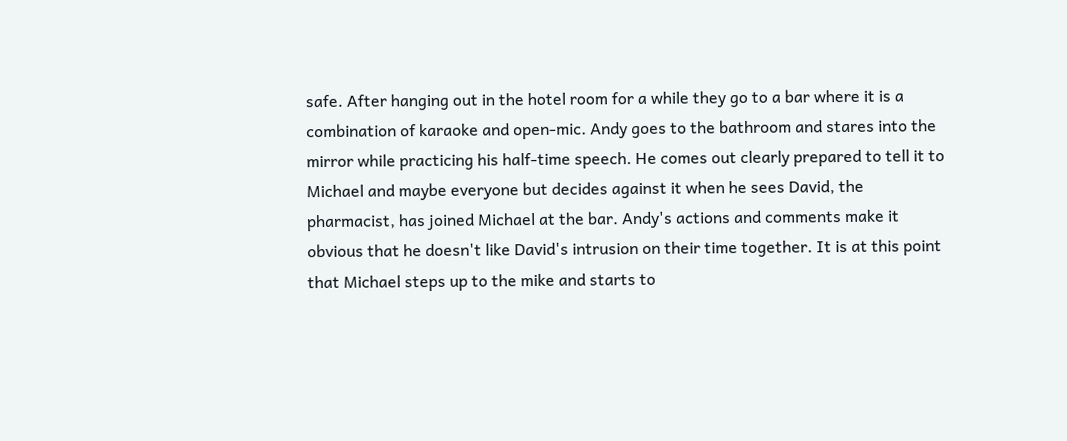safe. After hanging out in the hotel room for a while they go to a bar where it is a combination of karaoke and open-mic. Andy goes to the bathroom and stares into the mirror while practicing his half-time speech. He comes out clearly prepared to tell it to Michael and maybe everyone but decides against it when he sees David, the pharmacist, has joined Michael at the bar. Andy's actions and comments make it obvious that he doesn't like David's intrusion on their time together. It is at this point that Michael steps up to the mike and starts to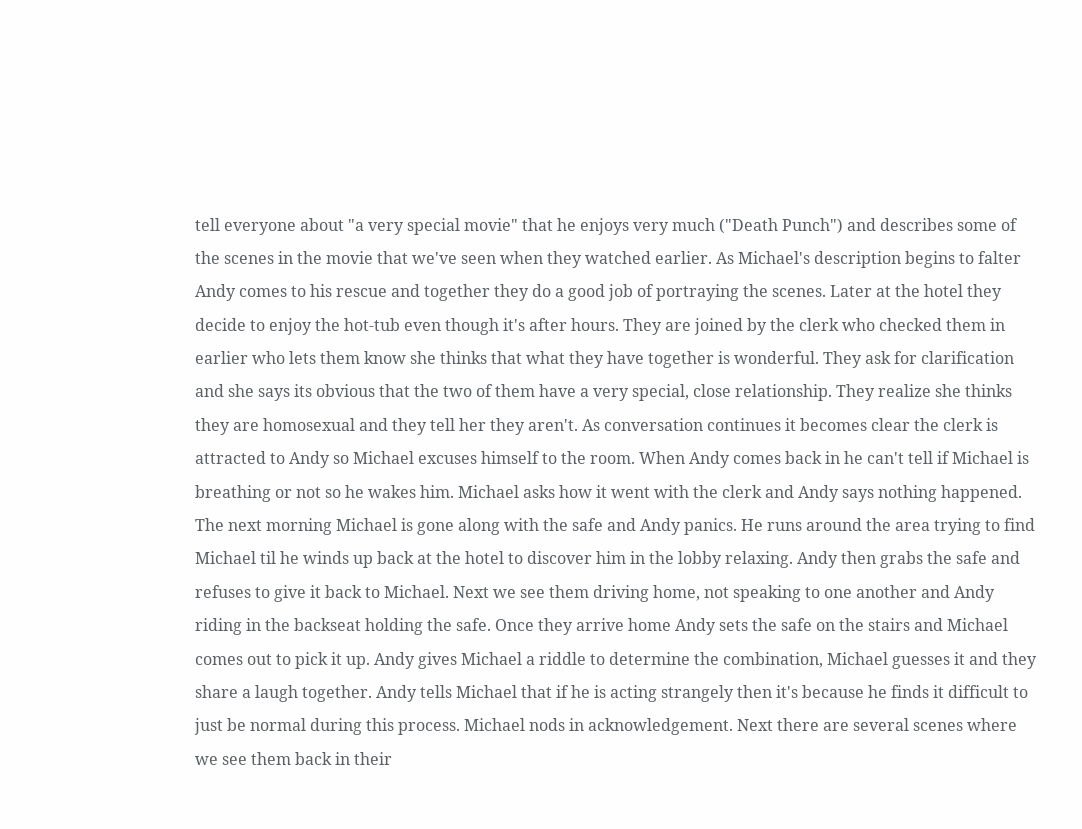tell everyone about "a very special movie" that he enjoys very much ("Death Punch") and describes some of the scenes in the movie that we've seen when they watched earlier. As Michael's description begins to falter Andy comes to his rescue and together they do a good job of portraying the scenes. Later at the hotel they decide to enjoy the hot-tub even though it's after hours. They are joined by the clerk who checked them in earlier who lets them know she thinks that what they have together is wonderful. They ask for clarification and she says its obvious that the two of them have a very special, close relationship. They realize she thinks they are homosexual and they tell her they aren't. As conversation continues it becomes clear the clerk is attracted to Andy so Michael excuses himself to the room. When Andy comes back in he can't tell if Michael is breathing or not so he wakes him. Michael asks how it went with the clerk and Andy says nothing happened. The next morning Michael is gone along with the safe and Andy panics. He runs around the area trying to find Michael til he winds up back at the hotel to discover him in the lobby relaxing. Andy then grabs the safe and refuses to give it back to Michael. Next we see them driving home, not speaking to one another and Andy riding in the backseat holding the safe. Once they arrive home Andy sets the safe on the stairs and Michael comes out to pick it up. Andy gives Michael a riddle to determine the combination, Michael guesses it and they share a laugh together. Andy tells Michael that if he is acting strangely then it's because he finds it difficult to just be normal during this process. Michael nods in acknowledgement. Next there are several scenes where we see them back in their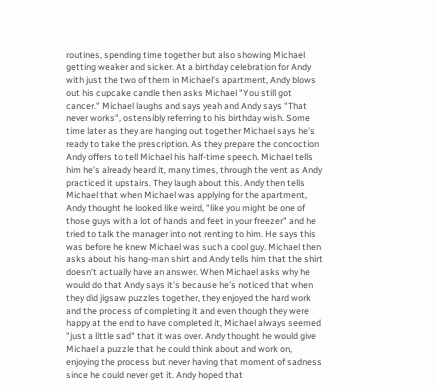routines, spending time together but also showing Michael getting weaker and sicker. At a birthday celebration for Andy with just the two of them in Michael's apartment, Andy blows out his cupcake candle then asks Michael "You still got cancer." Michael laughs and says yeah and Andy says "That never works", ostensibly referring to his birthday wish. Some time later as they are hanging out together Michael says he's ready to take the prescription. As they prepare the concoction Andy offers to tell Michael his half-time speech. Michael tells him he's already heard it, many times, through the vent as Andy practiced it upstairs. They laugh about this. Andy then tells Michael that when Michael was applying for the apartment, Andy thought he looked like weird, "like you might be one of those guys with a lot of hands and feet in your freezer" and he tried to talk the manager into not renting to him. He says this was before he knew Michael was such a cool guy. Michael then asks about his hang-man shirt and Andy tells him that the shirt doesn't actually have an answer. When Michael asks why he would do that Andy says it's because he's noticed that when they did jigsaw puzzles together, they enjoyed the hard work and the process of completing it and even though they were happy at the end to have completed it, Michael always seemed "just a little sad" that it was over. Andy thought he would give Michael a puzzle that he could think about and work on, enjoying the process but never having that moment of sadness since he could never get it. Andy hoped that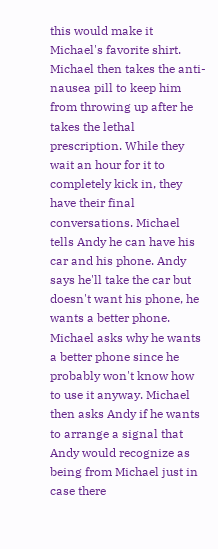this would make it Michael's favorite shirt. Michael then takes the anti-nausea pill to keep him from throwing up after he takes the lethal prescription. While they wait an hour for it to completely kick in, they have their final conversations. Michael tells Andy he can have his car and his phone. Andy says he'll take the car but doesn't want his phone, he wants a better phone. Michael asks why he wants a better phone since he probably won't know how to use it anyway. Michael then asks Andy if he wants to arrange a signal that Andy would recognize as being from Michael just in case there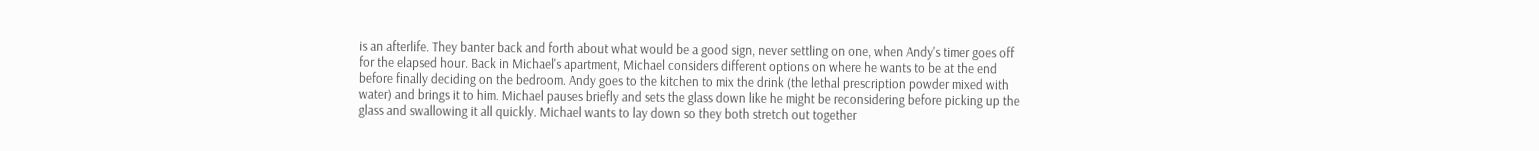is an afterlife. They banter back and forth about what would be a good sign, never settling on one, when Andy's timer goes off for the elapsed hour. Back in Michael's apartment, Michael considers different options on where he wants to be at the end before finally deciding on the bedroom. Andy goes to the kitchen to mix the drink (the lethal prescription powder mixed with water) and brings it to him. Michael pauses briefly and sets the glass down like he might be reconsidering before picking up the glass and swallowing it all quickly. Michael wants to lay down so they both stretch out together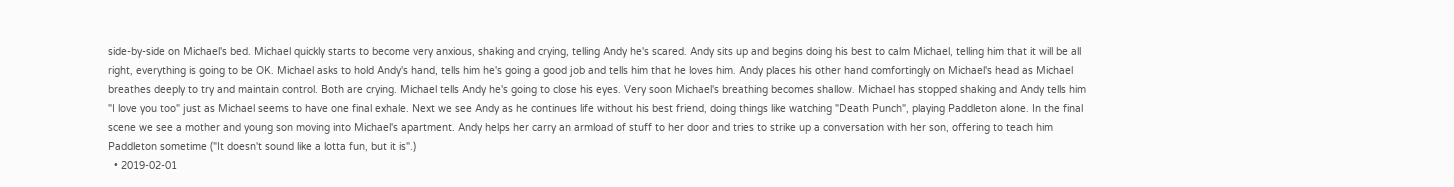side-by-side on Michael's bed. Michael quickly starts to become very anxious, shaking and crying, telling Andy he's scared. Andy sits up and begins doing his best to calm Michael, telling him that it will be all right, everything is going to be OK. Michael asks to hold Andy's hand, tells him he's going a good job and tells him that he loves him. Andy places his other hand comfortingly on Michael's head as Michael breathes deeply to try and maintain control. Both are crying. Michael tells Andy he's going to close his eyes. Very soon Michael's breathing becomes shallow. Michael has stopped shaking and Andy tells him "I love you too" just as Michael seems to have one final exhale. Next we see Andy as he continues life without his best friend, doing things like watching "Death Punch", playing Paddleton alone. In the final scene we see a mother and young son moving into Michael's apartment. Andy helps her carry an armload of stuff to her door and tries to strike up a conversation with her son, offering to teach him Paddleton sometime ("It doesn't sound like a lotta fun, but it is".)
  • 2019-02-01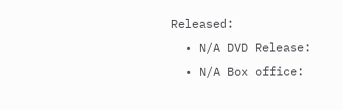Released:
  • N/A DVD Release:
  • N/A Box office: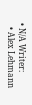• N/A Writer:
  • Alex Lehmann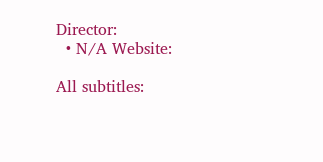Director:
  • N/A Website:

All subtitles: